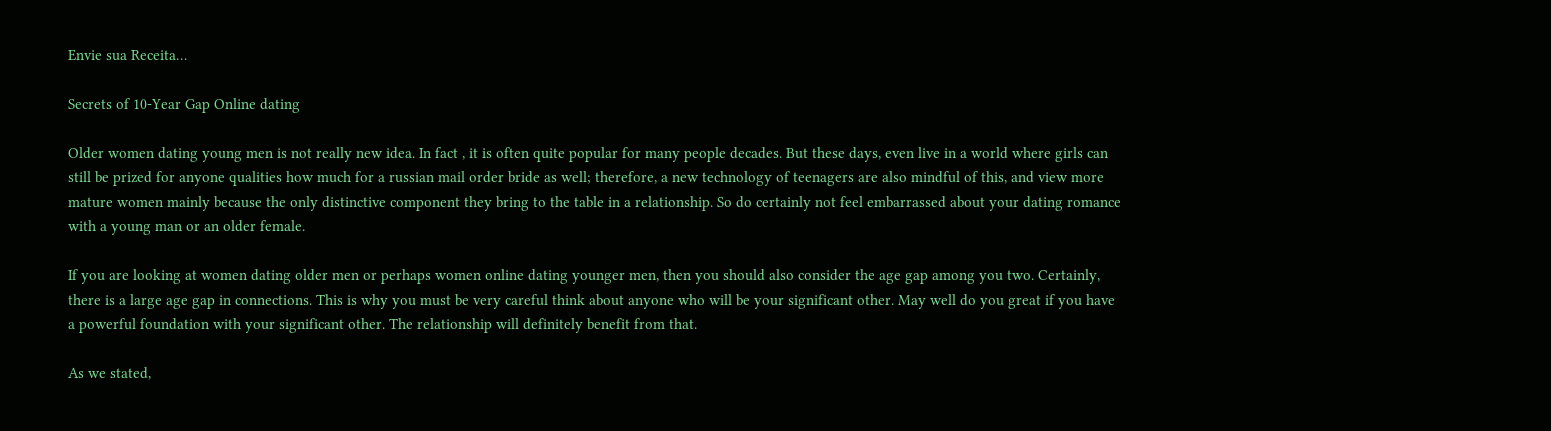Envie sua Receita…

Secrets of 10-Year Gap Online dating

Older women dating young men is not really new idea. In fact , it is often quite popular for many people decades. But these days, even live in a world where girls can still be prized for anyone qualities how much for a russian mail order bride as well; therefore, a new technology of teenagers are also mindful of this, and view more mature women mainly because the only distinctive component they bring to the table in a relationship. So do certainly not feel embarrassed about your dating romance with a young man or an older female.

If you are looking at women dating older men or perhaps women online dating younger men, then you should also consider the age gap among you two. Certainly, there is a large age gap in connections. This is why you must be very careful think about anyone who will be your significant other. May well do you great if you have a powerful foundation with your significant other. The relationship will definitely benefit from that.

As we stated,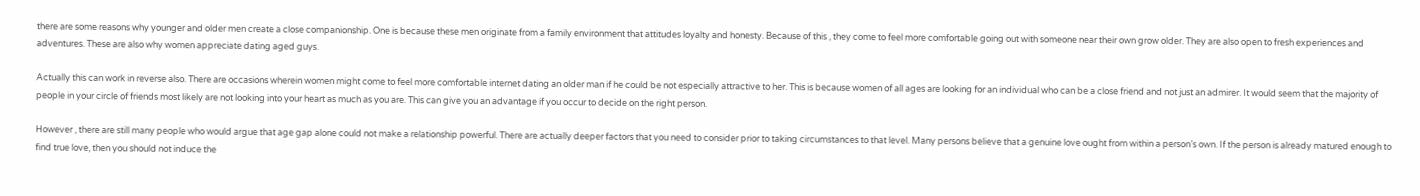there are some reasons why younger and older men create a close companionship. One is because these men originate from a family environment that attitudes loyalty and honesty. Because of this , they come to feel more comfortable going out with someone near their own grow older. They are also open to fresh experiences and adventures. These are also why women appreciate dating aged guys.

Actually this can work in reverse also. There are occasions wherein women might come to feel more comfortable internet dating an older man if he could be not especially attractive to her. This is because women of all ages are looking for an individual who can be a close friend and not just an admirer. It would seem that the majority of people in your circle of friends most likely are not looking into your heart as much as you are. This can give you an advantage if you occur to decide on the right person.

However , there are still many people who would argue that age gap alone could not make a relationship powerful. There are actually deeper factors that you need to consider prior to taking circumstances to that level. Many persons believe that a genuine love ought from within a person’s own. If the person is already matured enough to find true love, then you should not induce the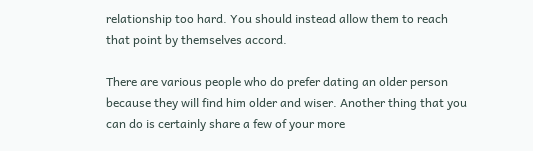relationship too hard. You should instead allow them to reach that point by themselves accord.

There are various people who do prefer dating an older person because they will find him older and wiser. Another thing that you can do is certainly share a few of your more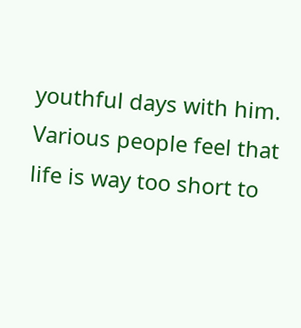youthful days with him. Various people feel that life is way too short to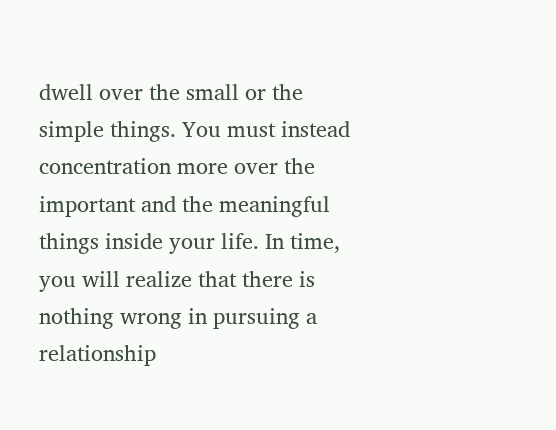dwell over the small or the simple things. You must instead concentration more over the important and the meaningful things inside your life. In time, you will realize that there is nothing wrong in pursuing a relationship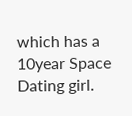which has a 10year Space Dating girl.